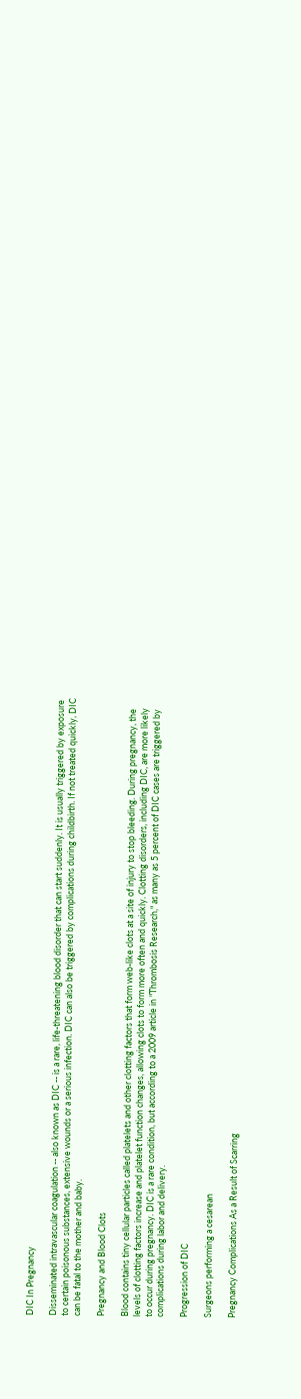DIC In Pregnancy

Disseminated intravascular coagulation -- also known as DIC -- is a rare, life-threatening blood disorder that can start suddenly. It is usually triggered by exposure to certain poisonous substances, extensive wounds or a serious infection. DIC can also be triggered by complications during childbirth. If not treated quickly, DIC can be fatal to the mother and baby.

Pregnancy and Blood Clots

Blood contains tiny cellular particles called platelets and other clotting factors that form web-like clots at a site of injury to stop bleeding. During pregnancy, the levels of clotting factors increase and platelet function changes, allowing clots to form more often and quickly. Clotting disorders, including DIC, are more likely to occur during pregnancy. DIC is a rare condition, but according to a 2009 article in "Thrombosis Research," as many as 5 percent of DIC cases are triggered by complications during labor and delivery.

Progression of DIC

Surgeons performing a cesarean

Pregnancy Complications As a Result of Scarring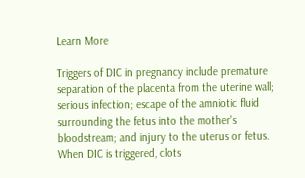Learn More

Triggers of DIC in pregnancy include premature separation of the placenta from the uterine wall; serious infection; escape of the amniotic fluid surrounding the fetus into the mother's bloodstream; and injury to the uterus or fetus. When DIC is triggered, clots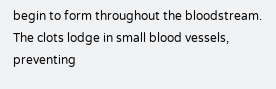begin to form throughout the bloodstream. The clots lodge in small blood vessels, preventing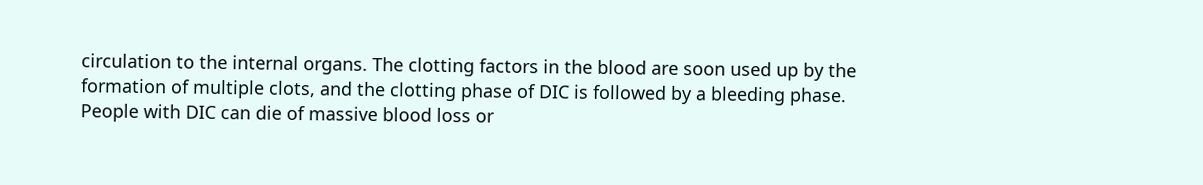circulation to the internal organs. The clotting factors in the blood are soon used up by the formation of multiple clots, and the clotting phase of DIC is followed by a bleeding phase. People with DIC can die of massive blood loss or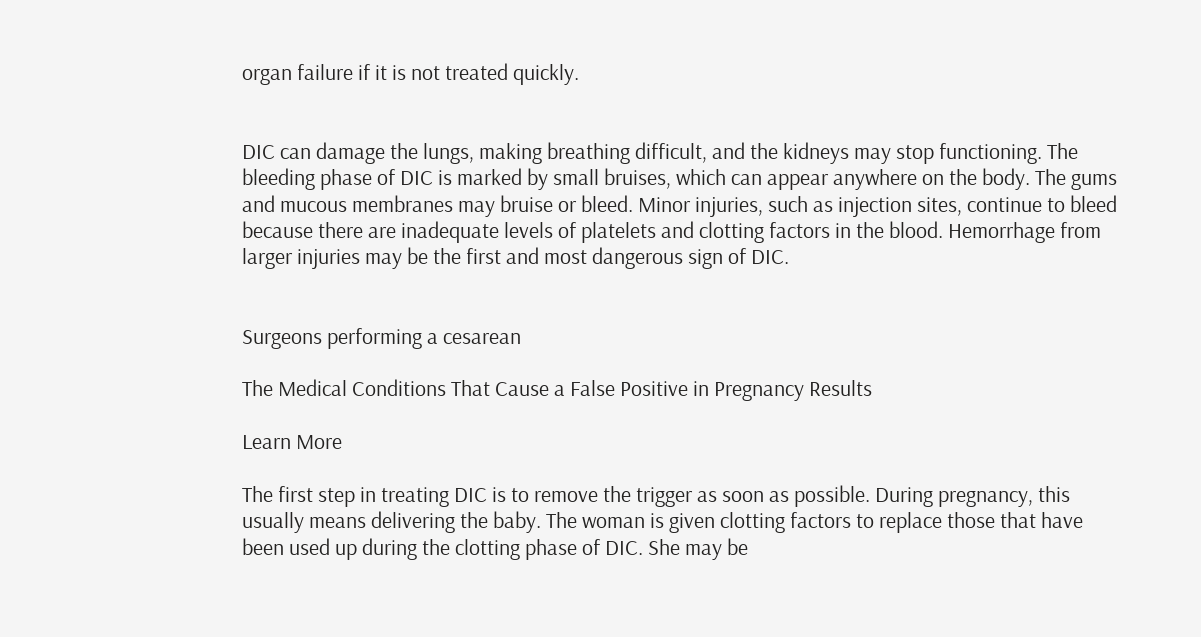organ failure if it is not treated quickly.


DIC can damage the lungs, making breathing difficult, and the kidneys may stop functioning. The bleeding phase of DIC is marked by small bruises, which can appear anywhere on the body. The gums and mucous membranes may bruise or bleed. Minor injuries, such as injection sites, continue to bleed because there are inadequate levels of platelets and clotting factors in the blood. Hemorrhage from larger injuries may be the first and most dangerous sign of DIC.


Surgeons performing a cesarean

The Medical Conditions That Cause a False Positive in Pregnancy Results

Learn More

The first step in treating DIC is to remove the trigger as soon as possible. During pregnancy, this usually means delivering the baby. The woman is given clotting factors to replace those that have been used up during the clotting phase of DIC. She may be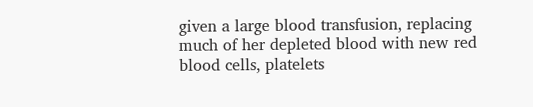given a large blood transfusion, replacing much of her depleted blood with new red blood cells, platelets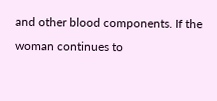and other blood components. If the woman continues to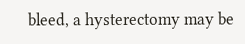bleed, a hysterectomy may be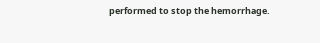performed to stop the hemorrhage.